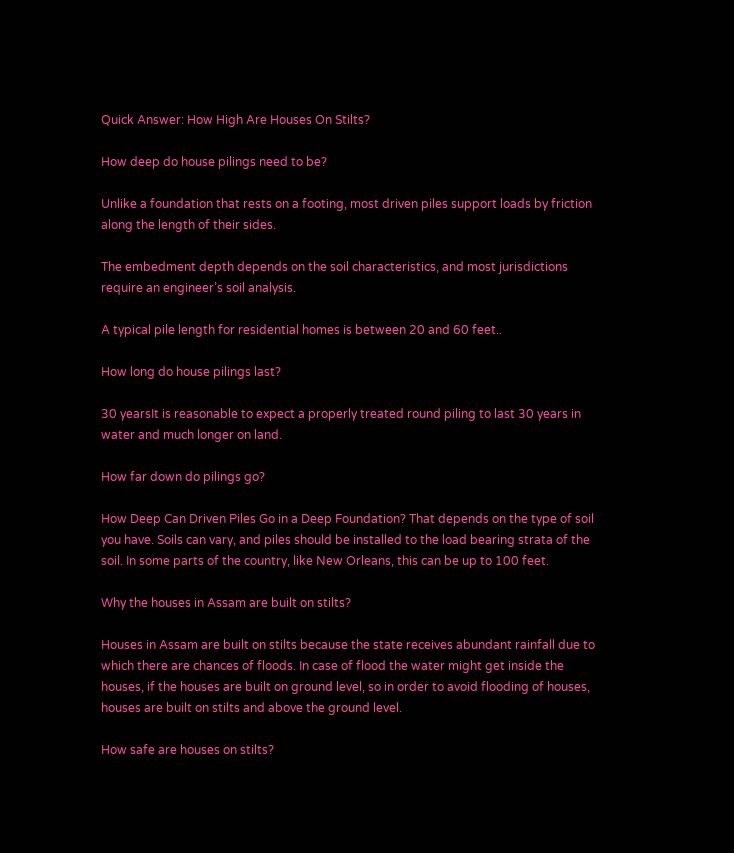Quick Answer: How High Are Houses On Stilts?

How deep do house pilings need to be?

Unlike a foundation that rests on a footing, most driven piles support loads by friction along the length of their sides.

The embedment depth depends on the soil characteristics, and most jurisdictions require an engineer’s soil analysis.

A typical pile length for residential homes is between 20 and 60 feet..

How long do house pilings last?

30 yearsIt is reasonable to expect a properly treated round piling to last 30 years in water and much longer on land.

How far down do pilings go?

How Deep Can Driven Piles Go in a Deep Foundation? That depends on the type of soil you have. Soils can vary, and piles should be installed to the load bearing strata of the soil. In some parts of the country, like New Orleans, this can be up to 100 feet.

Why the houses in Assam are built on stilts?

Houses in Assam are built on stilts because the state receives abundant rainfall due to which there are chances of floods. In case of flood the water might get inside the houses, if the houses are built on ground level, so in order to avoid flooding of houses, houses are built on stilts and above the ground level.

How safe are houses on stilts?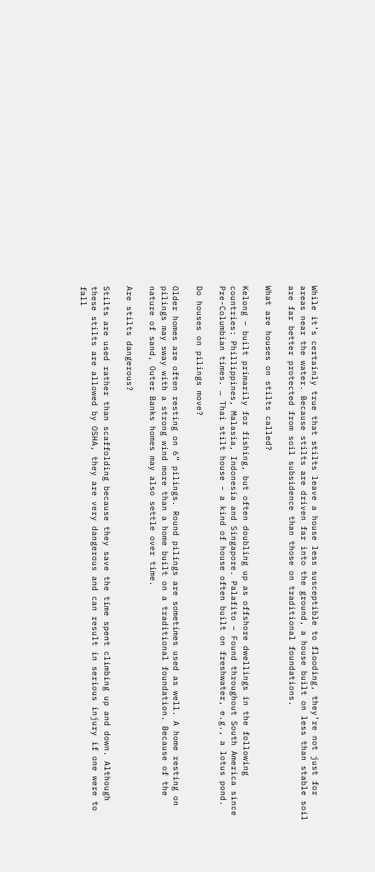While it’s certainly true that stilts leave a house less susceptible to flooding, they’re not just for areas near the water. Because stilts are driven far into the ground, a house built on less than stable soil are far better protected from soil subsidence than those on traditional foundations.

What are houses on stilts called?

Kelong – built primarily for fishing, but often doubling up as offshore dwellings in the following countries: Phillippines, Malasia, Indonesia and Singapore. Palafito – Found throughout South America since Pre-Columbian times. … Thai stilt house – a kind of house often built on freshwater, e.g., a lotus pond.

Do houses on pilings move?

Older homes are often resting on 6” pilings. Round pilings are sometimes used as well. A home resting on pilings may sway with a strong wind more than a home built on a traditional foundation. Because of the nature of sand, Outer Banks homes may also settle over time.

Are stilts dangerous?

Stilts are used rather than scaffolding because they save the time spent climbing up and down. Although these stilts are allowed by OSHA, they are very dangerous and can result in serious injury if one were to fall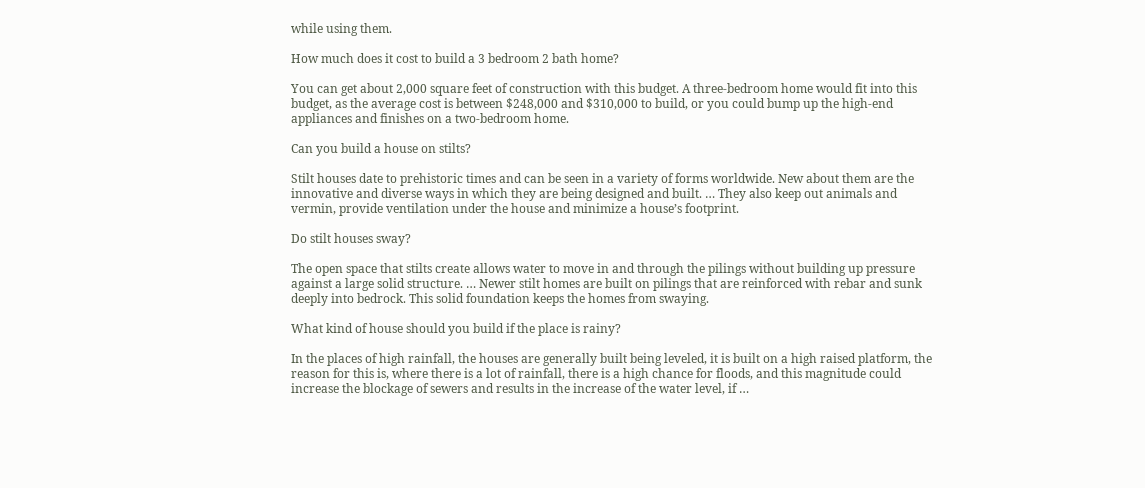while using them.

How much does it cost to build a 3 bedroom 2 bath home?

You can get about 2,000 square feet of construction with this budget. A three-bedroom home would fit into this budget, as the average cost is between $248,000 and $310,000 to build, or you could bump up the high-end appliances and finishes on a two-bedroom home.

Can you build a house on stilts?

Stilt houses date to prehistoric times and can be seen in a variety of forms worldwide. New about them are the innovative and diverse ways in which they are being designed and built. … They also keep out animals and vermin, provide ventilation under the house and minimize a house’s footprint.

Do stilt houses sway?

The open space that stilts create allows water to move in and through the pilings without building up pressure against a large solid structure. … Newer stilt homes are built on pilings that are reinforced with rebar and sunk deeply into bedrock. This solid foundation keeps the homes from swaying.

What kind of house should you build if the place is rainy?

In the places of high rainfall, the houses are generally built being leveled, it is built on a high raised platform, the reason for this is, where there is a lot of rainfall, there is a high chance for floods, and this magnitude could increase the blockage of sewers and results in the increase of the water level, if …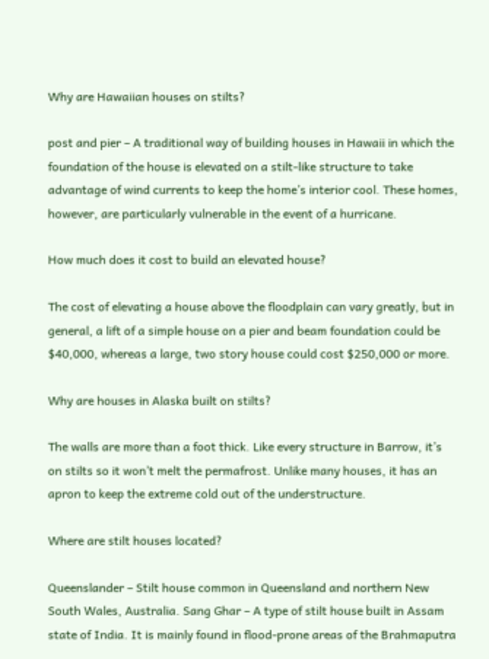Why are Hawaiian houses on stilts?

post and pier – A traditional way of building houses in Hawaii in which the foundation of the house is elevated on a stilt-like structure to take advantage of wind currents to keep the home’s interior cool. These homes, however, are particularly vulnerable in the event of a hurricane.

How much does it cost to build an elevated house?

The cost of elevating a house above the floodplain can vary greatly, but in general, a lift of a simple house on a pier and beam foundation could be $40,000, whereas a large, two story house could cost $250,000 or more.

Why are houses in Alaska built on stilts?

The walls are more than a foot thick. Like every structure in Barrow, it’s on stilts so it won’t melt the permafrost. Unlike many houses, it has an apron to keep the extreme cold out of the understructure.

Where are stilt houses located?

Queenslander – Stilt house common in Queensland and northern New South Wales, Australia. Sang Ghar – A type of stilt house built in Assam state of India. It is mainly found in flood-prone areas of the Brahmaputra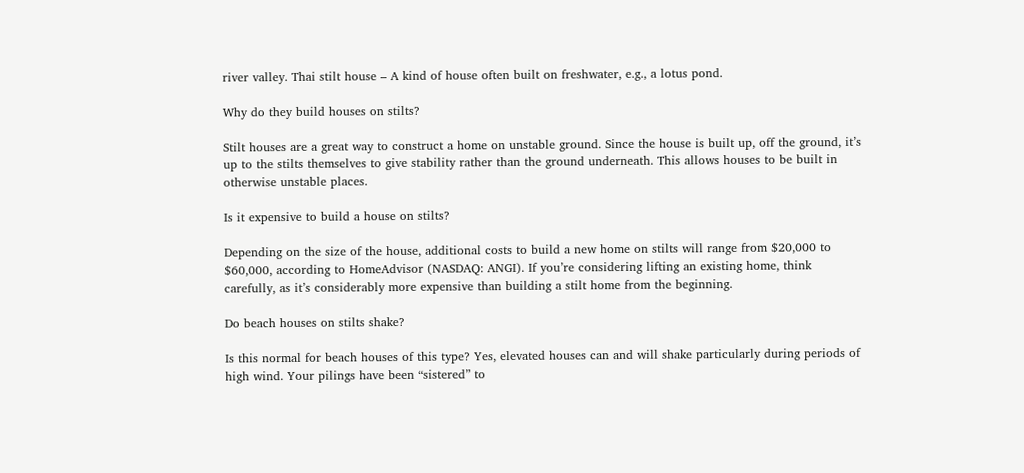river valley. Thai stilt house – A kind of house often built on freshwater, e.g., a lotus pond.

Why do they build houses on stilts?

Stilt houses are a great way to construct a home on unstable ground. Since the house is built up, off the ground, it’s up to the stilts themselves to give stability rather than the ground underneath. This allows houses to be built in otherwise unstable places.

Is it expensive to build a house on stilts?

Depending on the size of the house, additional costs to build a new home on stilts will range from $20,000 to $60,000, according to HomeAdvisor (NASDAQ: ANGI). If you’re considering lifting an existing home, think carefully, as it’s considerably more expensive than building a stilt home from the beginning.

Do beach houses on stilts shake?

Is this normal for beach houses of this type? Yes, elevated houses can and will shake particularly during periods of high wind. Your pilings have been “sistered” to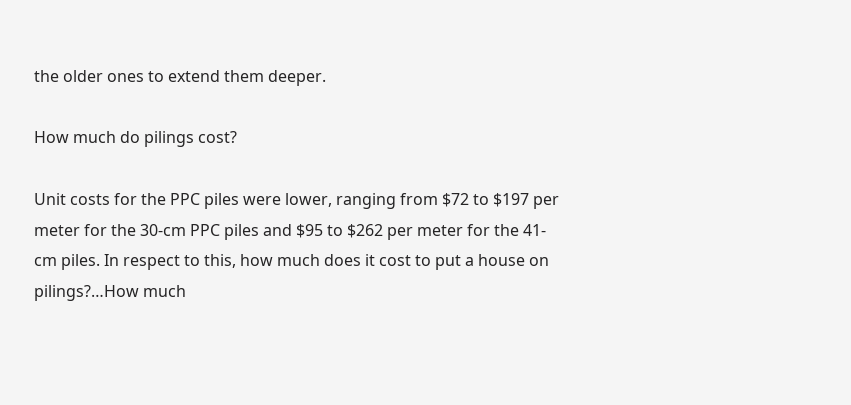the older ones to extend them deeper.

How much do pilings cost?

Unit costs for the PPC piles were lower, ranging from $72 to $197 per meter for the 30-cm PPC piles and $95 to $262 per meter for the 41-cm piles. In respect to this, how much does it cost to put a house on pilings?…How much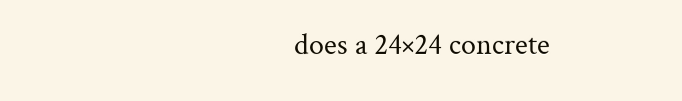does a 24×24 concrete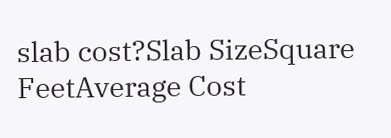slab cost?Slab SizeSquare FeetAverage Cost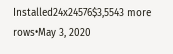Installed24x24576$3,5543 more rows•May 3, 2020